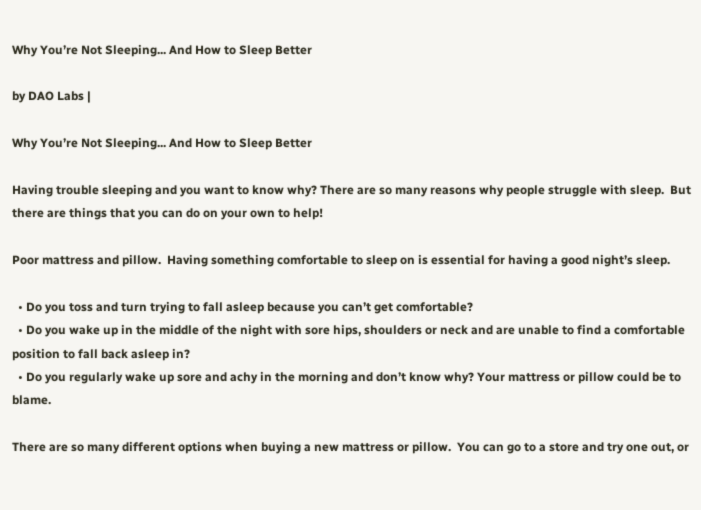Why You’re Not Sleeping... And How to Sleep Better

by DAO Labs |

Why You’re Not Sleeping... And How to Sleep Better

Having trouble sleeping and you want to know why? There are so many reasons why people struggle with sleep.  But there are things that you can do on your own to help!

Poor mattress and pillow.  Having something comfortable to sleep on is essential for having a good night’s sleep.

  • Do you toss and turn trying to fall asleep because you can’t get comfortable?
  • Do you wake up in the middle of the night with sore hips, shoulders or neck and are unable to find a comfortable position to fall back asleep in?
  • Do you regularly wake up sore and achy in the morning and don’t know why? Your mattress or pillow could be to blame.

There are so many different options when buying a new mattress or pillow.  You can go to a store and try one out, or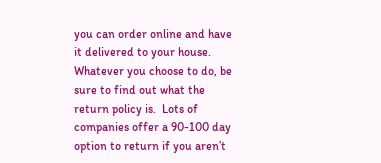you can order online and have it delivered to your house.  Whatever you choose to do, be sure to find out what the return policy is.  Lots of companies offer a 90-100 day option to return if you aren’t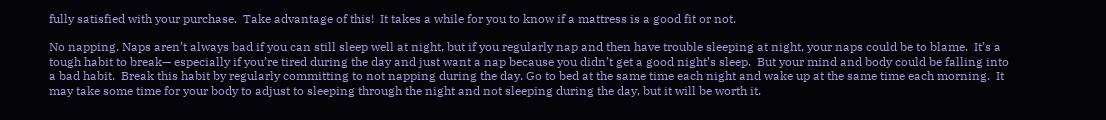fully satisfied with your purchase.  Take advantage of this!  It takes a while for you to know if a mattress is a good fit or not.

No napping. Naps aren’t always bad if you can still sleep well at night, but if you regularly nap and then have trouble sleeping at night, your naps could be to blame.  It’s a tough habit to break— especially if you’re tired during the day and just want a nap because you didn’t get a good night’s sleep.  But your mind and body could be falling into a bad habit.  Break this habit by regularly committing to not napping during the day. Go to bed at the same time each night and wake up at the same time each morning.  It may take some time for your body to adjust to sleeping through the night and not sleeping during the day, but it will be worth it.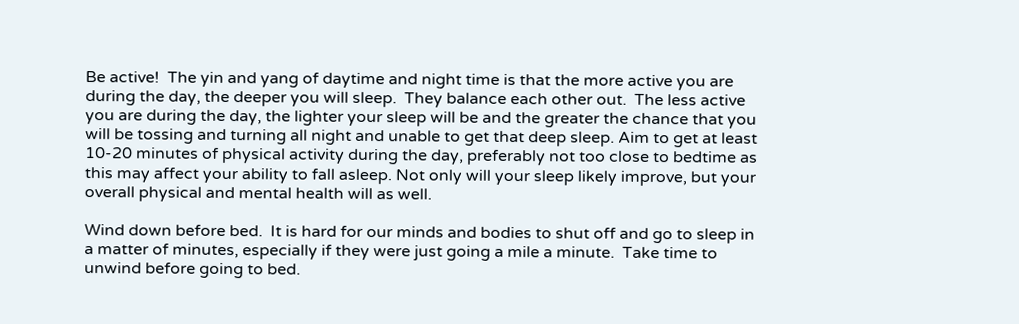Be active!  The yin and yang of daytime and night time is that the more active you are during the day, the deeper you will sleep.  They balance each other out.  The less active you are during the day, the lighter your sleep will be and the greater the chance that you will be tossing and turning all night and unable to get that deep sleep. Aim to get at least 10-20 minutes of physical activity during the day, preferably not too close to bedtime as this may affect your ability to fall asleep. Not only will your sleep likely improve, but your overall physical and mental health will as well.

Wind down before bed.  It is hard for our minds and bodies to shut off and go to sleep in a matter of minutes, especially if they were just going a mile a minute.  Take time to unwind before going to bed.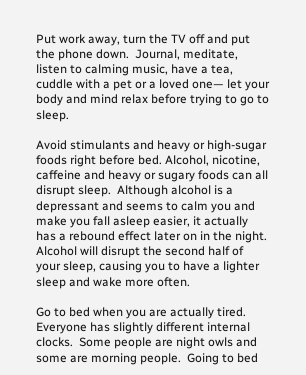Put work away, turn the TV off and put the phone down.  Journal, meditate, listen to calming music, have a tea, cuddle with a pet or a loved one— let your body and mind relax before trying to go to sleep.

Avoid stimulants and heavy or high-sugar foods right before bed. Alcohol, nicotine, caffeine and heavy or sugary foods can all disrupt sleep.  Although alcohol is a depressant and seems to calm you and make you fall asleep easier, it actually has a rebound effect later on in the night. Alcohol will disrupt the second half of your sleep, causing you to have a lighter sleep and wake more often.

Go to bed when you are actually tired.  Everyone has slightly different internal clocks.  Some people are night owls and some are morning people.  Going to bed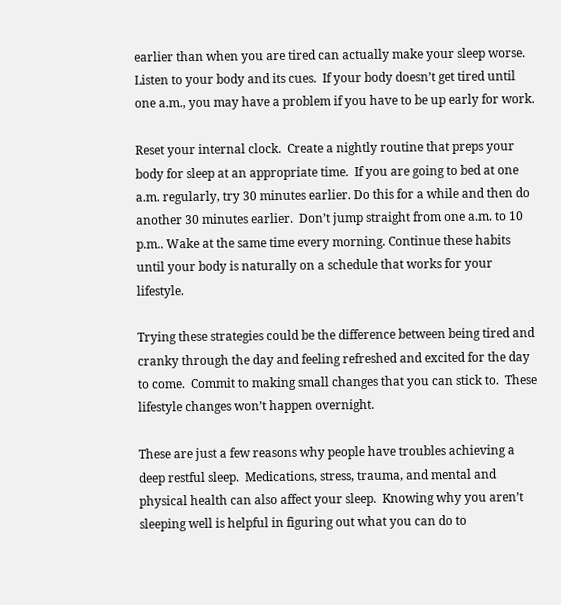earlier than when you are tired can actually make your sleep worse.  Listen to your body and its cues.  If your body doesn’t get tired until one a.m., you may have a problem if you have to be up early for work.

Reset your internal clock.  Create a nightly routine that preps your body for sleep at an appropriate time.  If you are going to bed at one a.m. regularly, try 30 minutes earlier. Do this for a while and then do another 30 minutes earlier.  Don’t jump straight from one a.m. to 10 p.m.. Wake at the same time every morning. Continue these habits until your body is naturally on a schedule that works for your lifestyle.

Trying these strategies could be the difference between being tired and cranky through the day and feeling refreshed and excited for the day to come.  Commit to making small changes that you can stick to.  These lifestyle changes won’t happen overnight.

These are just a few reasons why people have troubles achieving a deep restful sleep.  Medications, stress, trauma, and mental and physical health can also affect your sleep.  Knowing why you aren’t sleeping well is helpful in figuring out what you can do to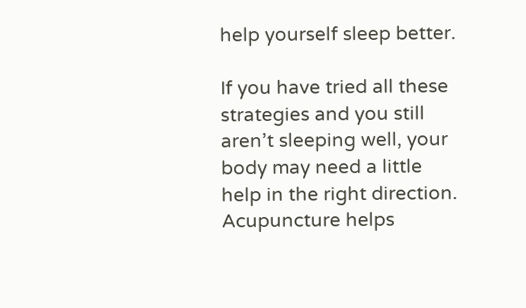help yourself sleep better.

If you have tried all these strategies and you still aren’t sleeping well, your body may need a little help in the right direction.  Acupuncture helps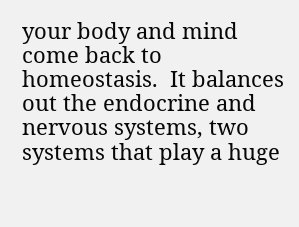your body and mind come back to homeostasis.  It balances out the endocrine and nervous systems, two systems that play a huge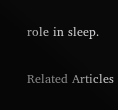role in sleep.

Related Articles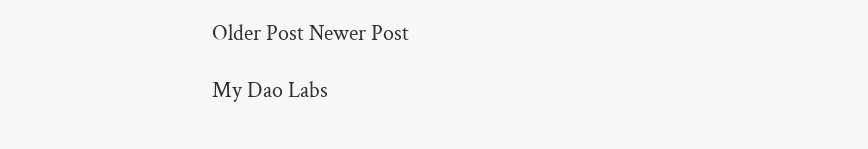Older Post Newer Post

My Dao Labs